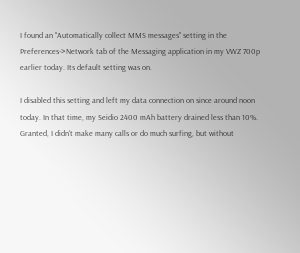I found an "Automatically collect MMS messages" setting in the Preferences->Network tab of the Messaging application in my VWZ 700p earlier today. Its default setting was on.

I disabled this setting and left my data connection on since around noon today. In that time, my Seidio 2400 mAh battery drained less than 10%. Granted, I didn't make many calls or do much surfing, but without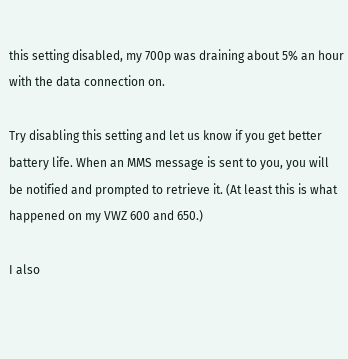this setting disabled, my 700p was draining about 5% an hour with the data connection on.

Try disabling this setting and let us know if you get better battery life. When an MMS message is sent to you, you will be notified and prompted to retrieve it. (At least this is what happened on my VWZ 600 and 650.)

I also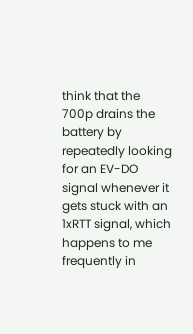think that the 700p drains the battery by repeatedly looking for an EV-DO signal whenever it gets stuck with an 1xRTT signal, which happens to me frequently in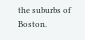the suburbs of Boston.